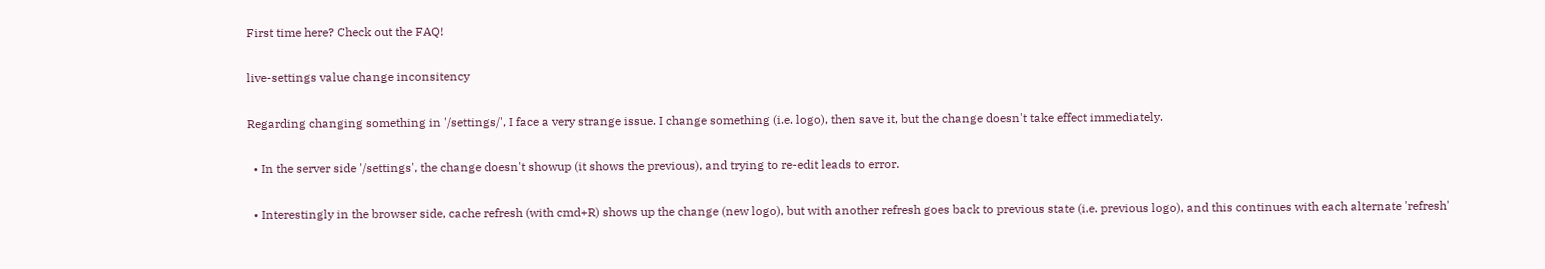First time here? Check out the FAQ!

live-settings value change inconsitency

Regarding changing something in '/settings/', I face a very strange issue. I change something (i.e. logo), then save it, but the change doesn't take effect immediately.

  • In the server side '/settings', the change doesn't showup (it shows the previous), and trying to re-edit leads to error.

  • Interestingly in the browser side, cache refresh (with cmd+R) shows up the change (new logo), but with another refresh goes back to previous state (i.e. previous logo), and this continues with each alternate 'refresh'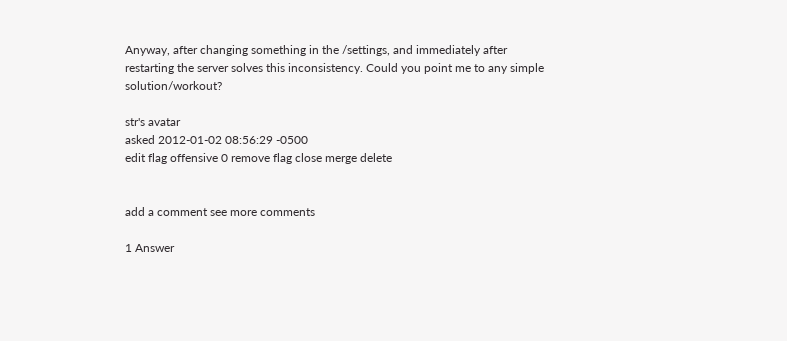Anyway, after changing something in the /settings, and immediately after restarting the server solves this inconsistency. Could you point me to any simple solution/workout?

str's avatar
asked 2012-01-02 08:56:29 -0500
edit flag offensive 0 remove flag close merge delete


add a comment see more comments

1 Answer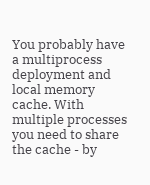You probably have a multiprocess deployment and local memory cache. With multiple processes you need to share the cache - by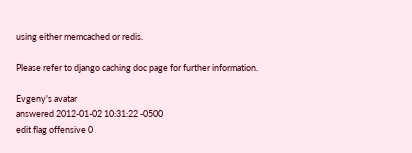using either memcached or redis.

Please refer to django caching doc page for further information.

Evgeny's avatar
answered 2012-01-02 10:31:22 -0500
edit flag offensive 0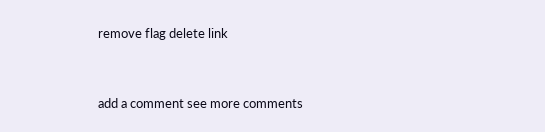remove flag delete link


add a comment see more comments